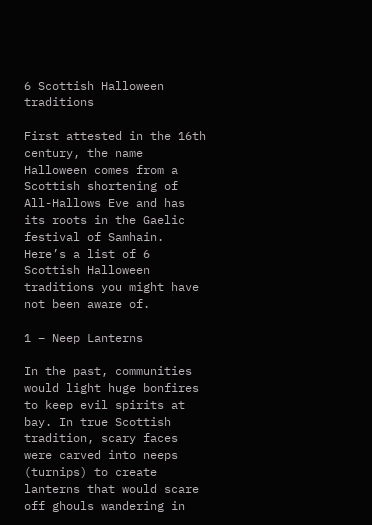6 Scottish Halloween traditions

First attested in the 16th century, the name Halloween comes from a Scottish shortening of All-Hallows Eve and has its roots in the Gaelic festival of Samhain. Here’s a list of 6 Scottish Halloween traditions you might have not been aware of.

1 – Neep Lanterns

In the past, communities would light huge bonfires to keep evil spirits at bay. In true Scottish tradition, scary faces were carved into neeps (turnips) to create lanterns that would scare off ghouls wandering in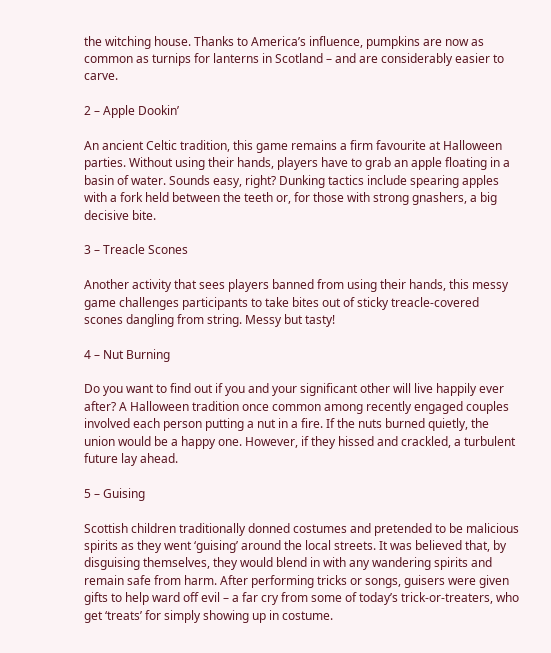the witching house. Thanks to America’s influence, pumpkins are now as common as turnips for lanterns in Scotland – and are considerably easier to carve.

2 – Apple Dookin’

An ancient Celtic tradition, this game remains a firm favourite at Halloween parties. Without using their hands, players have to grab an apple floating in a basin of water. Sounds easy, right? Dunking tactics include spearing apples with a fork held between the teeth or, for those with strong gnashers, a big decisive bite.

3 – Treacle Scones

Another activity that sees players banned from using their hands, this messy game challenges participants to take bites out of sticky treacle-covered scones dangling from string. Messy but tasty!

4 – Nut Burning

Do you want to find out if you and your significant other will live happily ever after? A Halloween tradition once common among recently engaged couples involved each person putting a nut in a fire. If the nuts burned quietly, the union would be a happy one. However, if they hissed and crackled, a turbulent future lay ahead.

5 – Guising

Scottish children traditionally donned costumes and pretended to be malicious spirits as they went ‘guising’ around the local streets. It was believed that, by disguising themselves, they would blend in with any wandering spirits and remain safe from harm. After performing tricks or songs, guisers were given gifts to help ward off evil – a far cry from some of today’s trick-or-treaters, who get ‘treats’ for simply showing up in costume.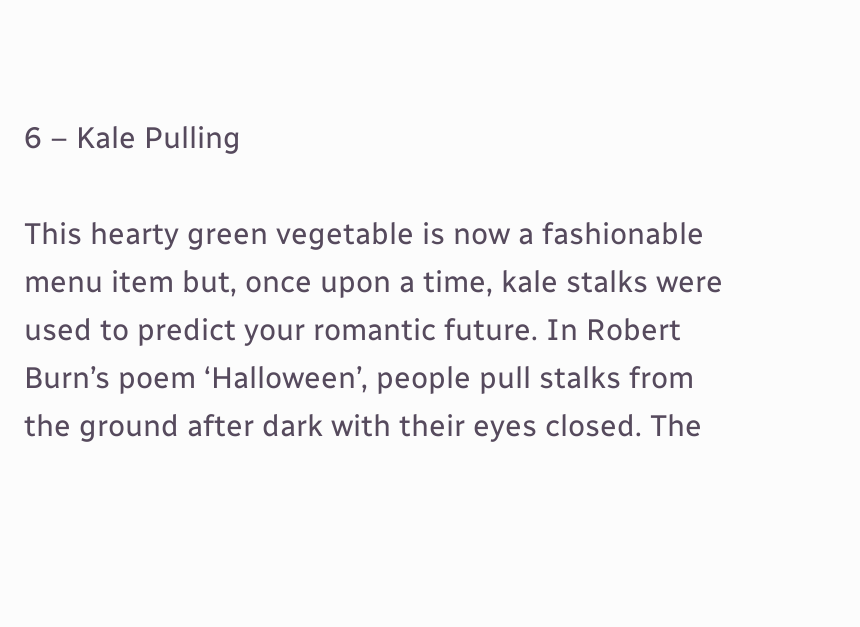6 – Kale Pulling

This hearty green vegetable is now a fashionable menu item but, once upon a time, kale stalks were used to predict your romantic future. In Robert Burn’s poem ‘Halloween’, people pull stalks from the ground after dark with their eyes closed. The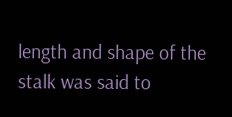length and shape of the stalk was said to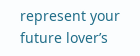represent your future lover’s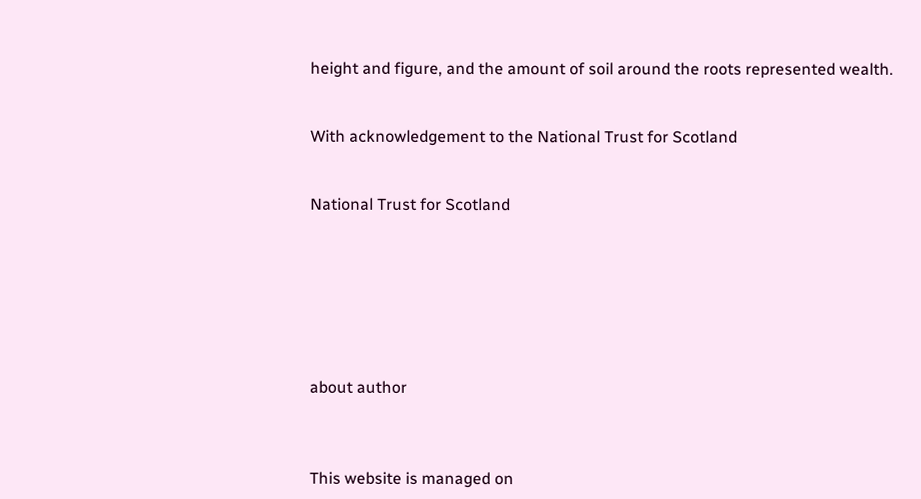height and figure, and the amount of soil around the roots represented wealth.


With acknowledgement to the National Trust for Scotland


National Trust for Scotland







about author



This website is managed on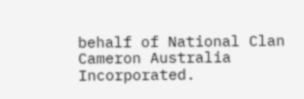behalf of National Clan Cameron Australia Incorporated.